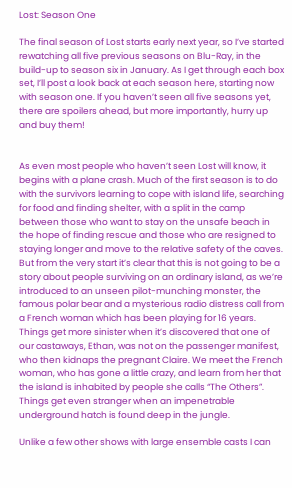Lost: Season One

The final season of Lost starts early next year, so I’ve started rewatching all five previous seasons on Blu-Ray, in the build-up to season six in January. As I get through each box set, I’ll post a look back at each season here, starting now with season one. If you haven’t seen all five seasons yet, there are spoilers ahead, but more importantly, hurry up and buy them!


As even most people who haven’t seen Lost will know, it begins with a plane crash. Much of the first season is to do with the survivors learning to cope with island life, searching for food and finding shelter, with a split in the camp between those who want to stay on the unsafe beach in the hope of finding rescue and those who are resigned to staying longer and move to the relative safety of the caves. But from the very start it’s clear that this is not going to be a story about people surviving on an ordinary island, as we’re introduced to an unseen pilot-munching monster, the famous polar bear and a mysterious radio distress call from a French woman which has been playing for 16 years. Things get more sinister when it’s discovered that one of our castaways, Ethan, was not on the passenger manifest, who then kidnaps the pregnant Claire. We meet the French woman, who has gone a little crazy, and learn from her that the island is inhabited by people she calls “The Others”. Things get even stranger when an impenetrable underground hatch is found deep in the jungle.

Unlike a few other shows with large ensemble casts I can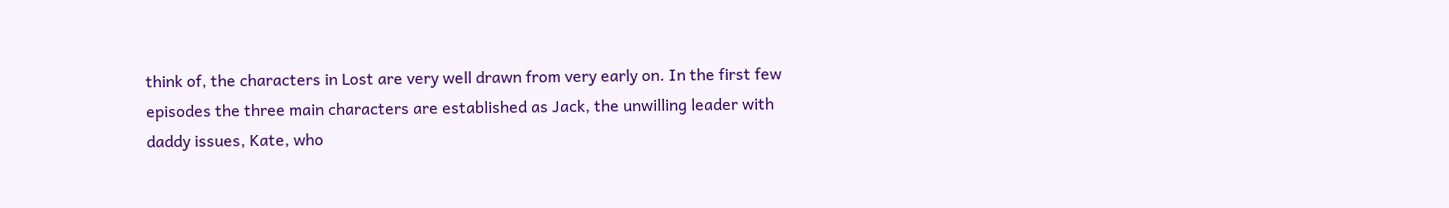think of, the characters in Lost are very well drawn from very early on. In the first few episodes the three main characters are established as Jack, the unwilling leader with daddy issues, Kate, who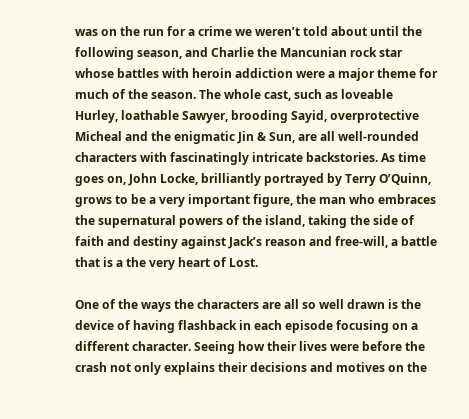was on the run for a crime we weren’t told about until the following season, and Charlie the Mancunian rock star whose battles with heroin addiction were a major theme for much of the season. The whole cast, such as loveable Hurley, loathable Sawyer, brooding Sayid, overprotective Micheal and the enigmatic Jin & Sun, are all well-rounded characters with fascinatingly intricate backstories. As time goes on, John Locke, brilliantly portrayed by Terry O’Quinn, grows to be a very important figure, the man who embraces the supernatural powers of the island, taking the side of faith and destiny against Jack’s reason and free-will, a battle that is a the very heart of Lost.

One of the ways the characters are all so well drawn is the device of having flashback in each episode focusing on a different character. Seeing how their lives were before the crash not only explains their decisions and motives on the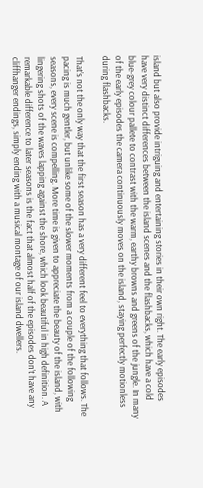island but also provide intriguing and entertaining stories in their own right. The early episodes have very distinct differences between the island scenes and the flashbacks, which have a cold blue-grey colour pallete to contrast with the warm, earthy browns and greens of the jungle. In many of the early episodes the camera continuously moves on the island, staying perfectly motionless during flashbacks.

That’s not the only way that the first season has a very different feel to everything that follows. The pacing is much gentler, but unlike some of the slower moments from a couple of the following seasons, every scene is compelling. More time is given to appreciate the beauty of the island, with lingering shots of the waves lapping against the shore, which look beautiful in high definition. A remarkable difference to later seasons is the fact that almost half of the episodes don’t have any cliffhanger endings, simply ending with a musical montage of our island dwellers.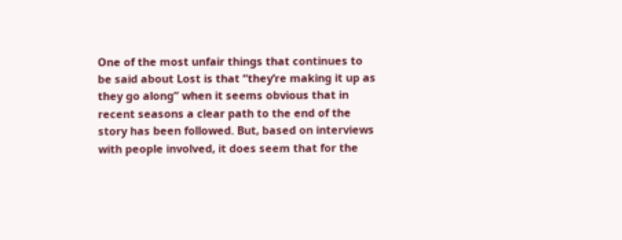One of the most unfair things that continues to be said about Lost is that “they’re making it up as they go along” when it seems obvious that in recent seasons a clear path to the end of the story has been followed. But, based on interviews with people involved, it does seem that for the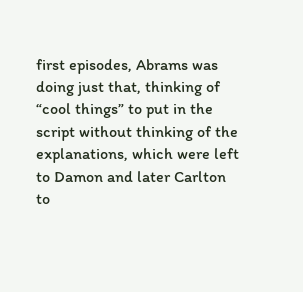first episodes, Abrams was doing just that, thinking of “cool things” to put in the script without thinking of the explanations, which were left to Damon and later Carlton to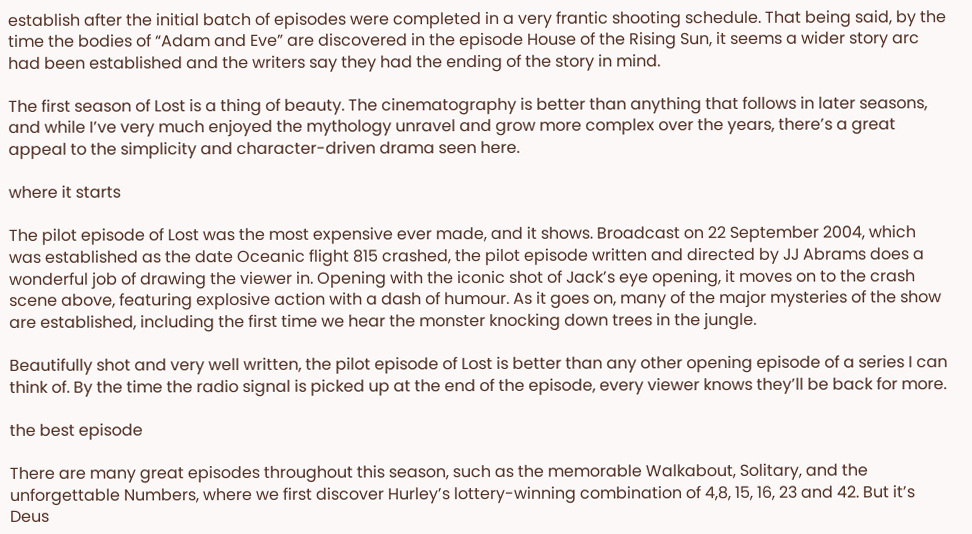establish after the initial batch of episodes were completed in a very frantic shooting schedule. That being said, by the time the bodies of “Adam and Eve” are discovered in the episode House of the Rising Sun, it seems a wider story arc had been established and the writers say they had the ending of the story in mind.

The first season of Lost is a thing of beauty. The cinematography is better than anything that follows in later seasons, and while I’ve very much enjoyed the mythology unravel and grow more complex over the years, there’s a great appeal to the simplicity and character-driven drama seen here.

where it starts

The pilot episode of Lost was the most expensive ever made, and it shows. Broadcast on 22 September 2004, which was established as the date Oceanic flight 815 crashed, the pilot episode written and directed by JJ Abrams does a wonderful job of drawing the viewer in. Opening with the iconic shot of Jack’s eye opening, it moves on to the crash scene above, featuring explosive action with a dash of humour. As it goes on, many of the major mysteries of the show are established, including the first time we hear the monster knocking down trees in the jungle.

Beautifully shot and very well written, the pilot episode of Lost is better than any other opening episode of a series I can think of. By the time the radio signal is picked up at the end of the episode, every viewer knows they’ll be back for more.

the best episode

There are many great episodes throughout this season, such as the memorable Walkabout, Solitary, and the unforgettable Numbers, where we first discover Hurley’s lottery-winning combination of 4,8, 15, 16, 23 and 42. But it’s Deus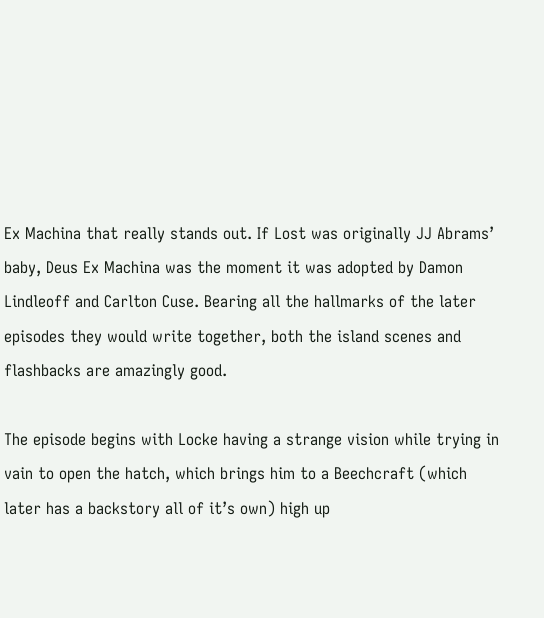Ex Machina that really stands out. If Lost was originally JJ Abrams’ baby, Deus Ex Machina was the moment it was adopted by Damon Lindleoff and Carlton Cuse. Bearing all the hallmarks of the later episodes they would write together, both the island scenes and flashbacks are amazingly good.

The episode begins with Locke having a strange vision while trying in vain to open the hatch, which brings him to a Beechcraft (which later has a backstory all of it’s own) high up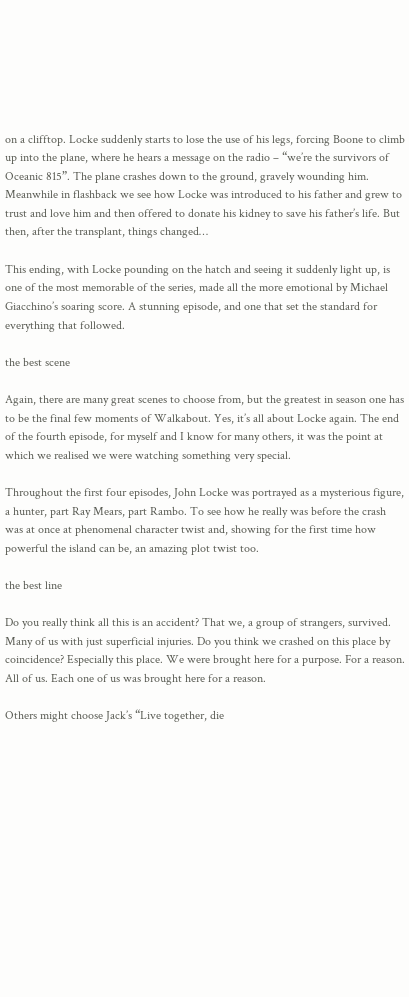on a clifftop. Locke suddenly starts to lose the use of his legs, forcing Boone to climb up into the plane, where he hears a message on the radio – “we’re the survivors of Oceanic 815”. The plane crashes down to the ground, gravely wounding him. Meanwhile in flashback we see how Locke was introduced to his father and grew to trust and love him and then offered to donate his kidney to save his father’s life. But then, after the transplant, things changed…

This ending, with Locke pounding on the hatch and seeing it suddenly light up, is one of the most memorable of the series, made all the more emotional by Michael Giacchino’s soaring score. A stunning episode, and one that set the standard for everything that followed.

the best scene

Again, there are many great scenes to choose from, but the greatest in season one has to be the final few moments of Walkabout. Yes, it’s all about Locke again. The end of the fourth episode, for myself and I know for many others, it was the point at which we realised we were watching something very special.

Throughout the first four episodes, John Locke was portrayed as a mysterious figure, a hunter, part Ray Mears, part Rambo. To see how he really was before the crash was at once at phenomenal character twist and, showing for the first time how powerful the island can be, an amazing plot twist too.

the best line

Do you really think all this is an accident? That we, a group of strangers, survived. Many of us with just superficial injuries. Do you think we crashed on this place by coincidence? Especially this place. We were brought here for a purpose. For a reason. All of us. Each one of us was brought here for a reason.

Others might choose Jack’s “Live together, die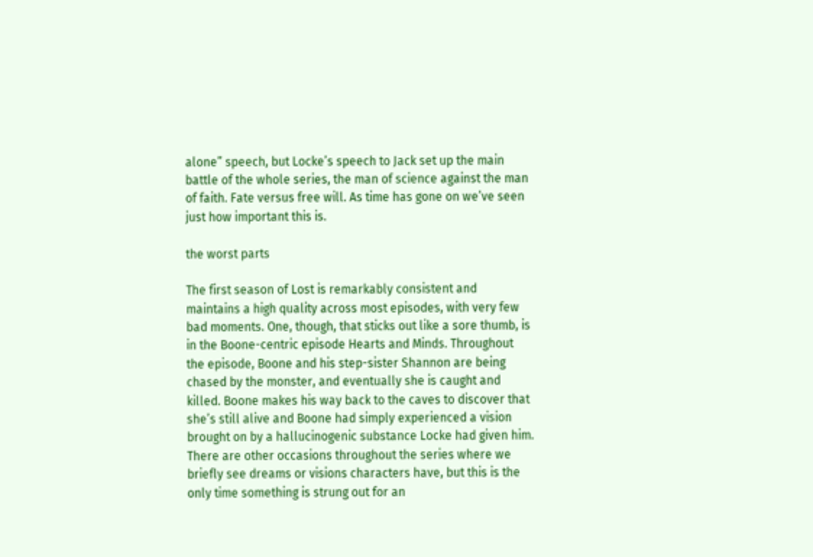alone” speech, but Locke’s speech to Jack set up the main battle of the whole series, the man of science against the man of faith. Fate versus free will. As time has gone on we’ve seen just how important this is.

the worst parts

The first season of Lost is remarkably consistent and maintains a high quality across most episodes, with very few bad moments. One, though, that sticks out like a sore thumb, is in the Boone-centric episode Hearts and Minds. Throughout the episode, Boone and his step-sister Shannon are being chased by the monster, and eventually she is caught and killed. Boone makes his way back to the caves to discover that she’s still alive and Boone had simply experienced a vision brought on by a hallucinogenic substance Locke had given him. There are other occasions throughout the series where we briefly see dreams or visions characters have, but this is the only time something is strung out for an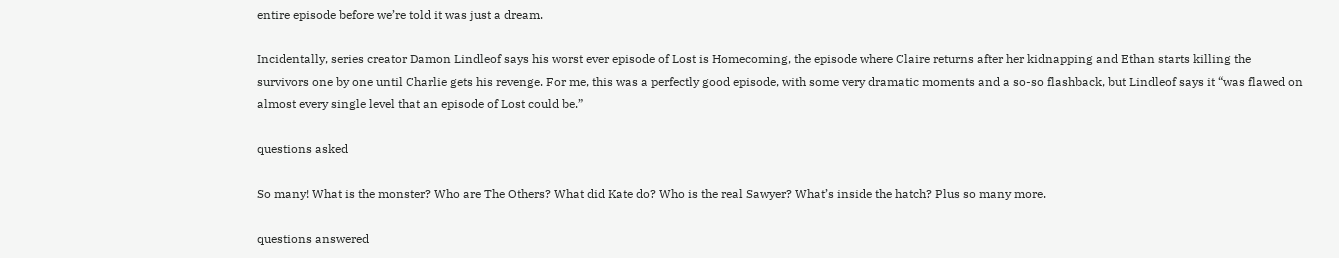entire episode before we’re told it was just a dream.

Incidentally, series creator Damon Lindleof says his worst ever episode of Lost is Homecoming, the episode where Claire returns after her kidnapping and Ethan starts killing the survivors one by one until Charlie gets his revenge. For me, this was a perfectly good episode, with some very dramatic moments and a so-so flashback, but Lindleof says it “was flawed on almost every single level that an episode of Lost could be.”

questions asked

So many! What is the monster? Who are The Others? What did Kate do? Who is the real Sawyer? What’s inside the hatch? Plus so many more.

questions answered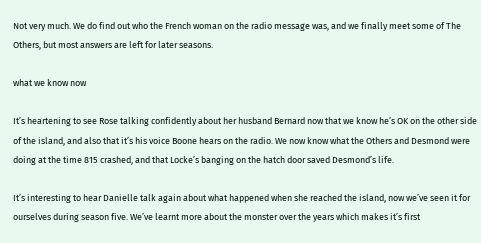Not very much. We do find out who the French woman on the radio message was, and we finally meet some of The Others, but most answers are left for later seasons.

what we know now

It’s heartening to see Rose talking confidently about her husband Bernard now that we know he’s OK on the other side of the island, and also that it’s his voice Boone hears on the radio. We now know what the Others and Desmond were doing at the time 815 crashed, and that Locke’s banging on the hatch door saved Desmond’s life.

It’s interesting to hear Danielle talk again about what happened when she reached the island, now we’ve seen it for ourselves during season five. We’ve learnt more about the monster over the years which makes it’s first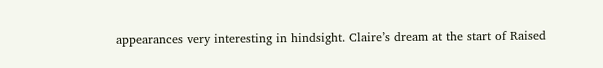appearances very interesting in hindsight. Claire’s dream at the start of Raised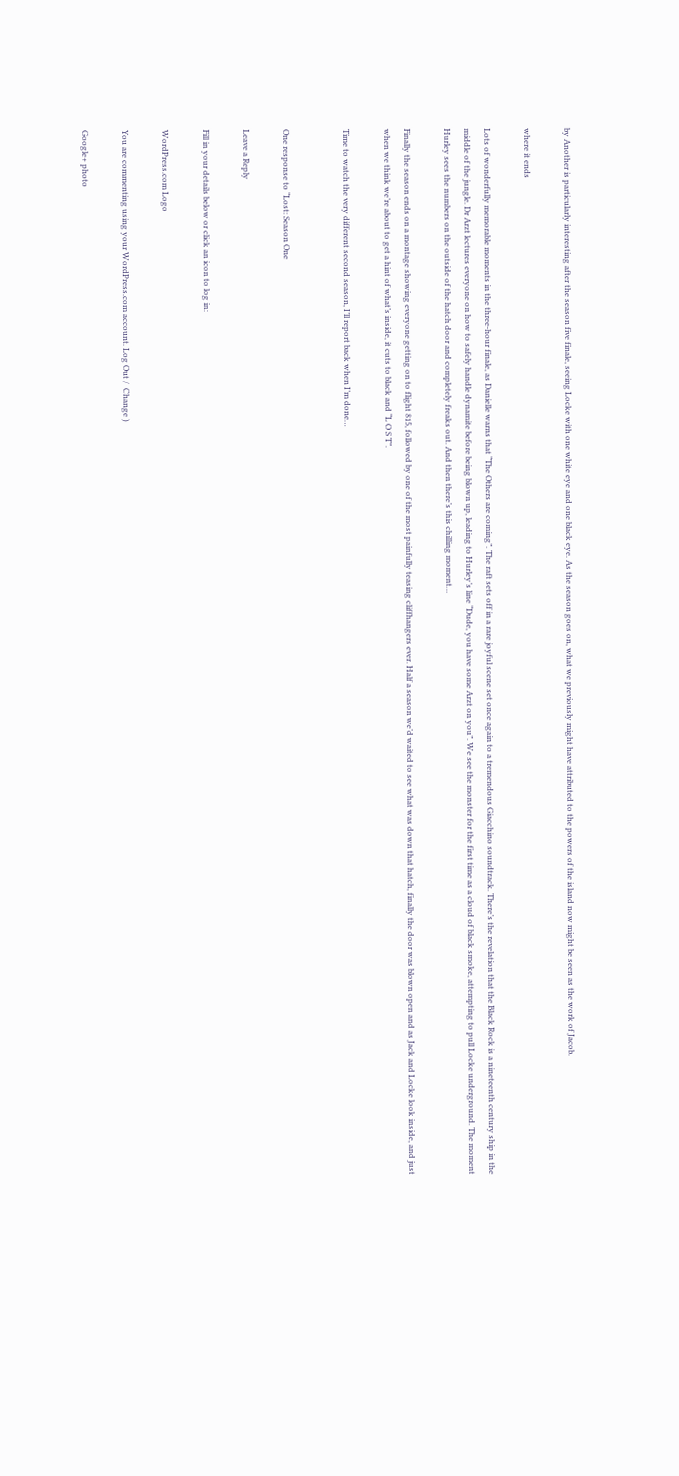by Another is particularly interesting after the season five finale, seeing Locke with one white eye and one black eye. As the season goes on, what we previously might have attributed to the powers of the island now might be seen as the work of Jacob.

where it ends

Lots of wonderfully memorable moments in the three-hour finale, as Danielle warns that “The Others are coming”. The raft sets off in a rare joyful scene set once again to a tremendous Giacchino soundtrack. There’s the revelation that the Black Rock is a nineteenth century ship in the middle of the jungle. Dr Arzt lectures everyone on how to safely handle dynamite before being blown up, leading to Hurley’s line “Dude, you have some Arzt on you”. We see the monster for the first time as a cloud of black smoke, attempting to pull Locke underground. The moment Hurley sees the numbers on the outside of the hatch door and completely freaks out. And then there’s this chilling moment…

Finally the season ends on a montage showing everyone getting on to flight 815, followed by one of the most painfully teasing cliffhangers ever. Half a season we’d waited to see what was down that hatch, finally the door was blown open and as Jack and Locke look inside, and just when we think we’re about to get a hint of what’s inside, it cuts to black and “L O S T”.

Time to watch the very different second season, I’ll report back when I’m done…


One response to “Lost: Season One

Leave a Reply

Fill in your details below or click an icon to log in:

WordPress.com Logo

You are commenting using your WordPress.com account. Log Out /  Change )

Google+ photo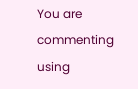You are commenting using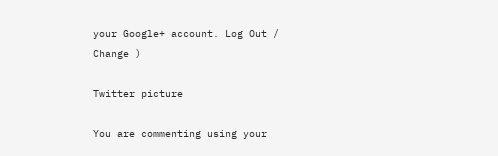your Google+ account. Log Out /  Change )

Twitter picture

You are commenting using your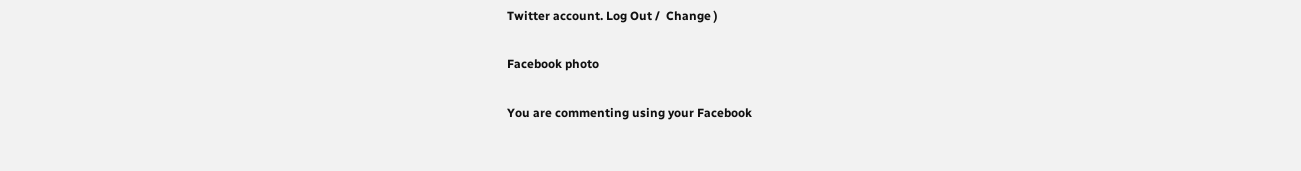Twitter account. Log Out /  Change )

Facebook photo

You are commenting using your Facebook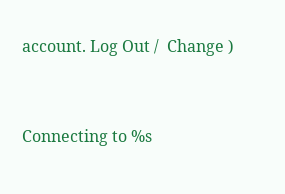account. Log Out /  Change )


Connecting to %s